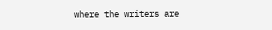where the writers are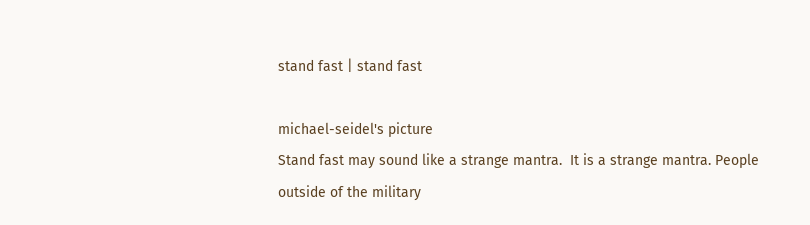stand fast | stand fast

michael-seidel's picture
Stand fast may sound like a strange mantra.  It is a strange mantra. People outside of the military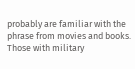probably are familiar with the phrase from movies and books.  Those with military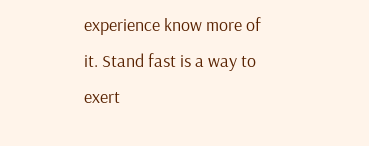experience know more of it. Stand fast is a way to exert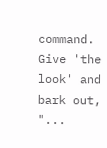command.  Give 'the look' and bark out, "...